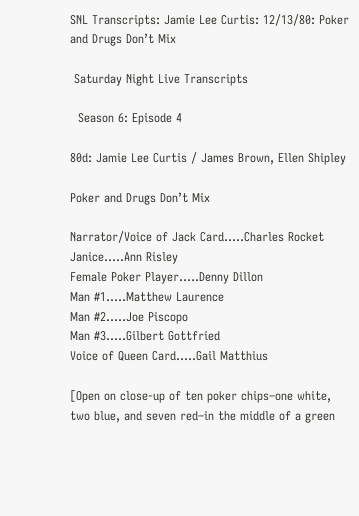SNL Transcripts: Jamie Lee Curtis: 12/13/80: Poker and Drugs Don’t Mix

 Saturday Night Live Transcripts

  Season 6: Episode 4

80d: Jamie Lee Curtis / James Brown, Ellen Shipley

Poker and Drugs Don’t Mix

Narrator/Voice of Jack Card…..Charles Rocket
Janice…..Ann Risley
Female Poker Player…..Denny Dillon
Man #1…..Matthew Laurence
Man #2…..Joe Piscopo
Man #3…..Gilbert Gottfried
Voice of Queen Card…..Gail Matthius

[Open on close-up of ten poker chips–one white, two blue, and seven red–in the middle of a green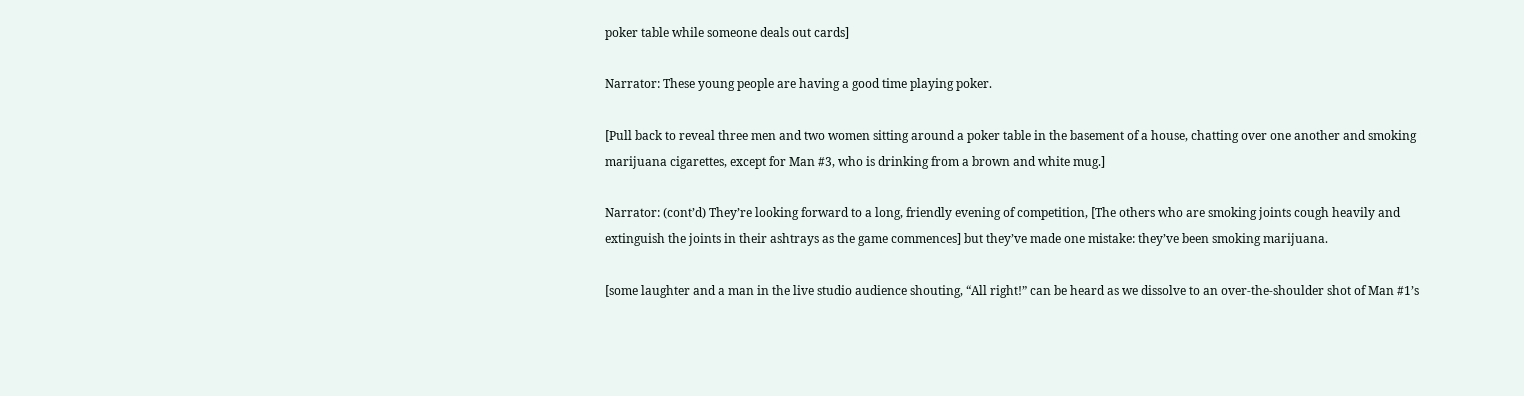poker table while someone deals out cards]

Narrator: These young people are having a good time playing poker.

[Pull back to reveal three men and two women sitting around a poker table in the basement of a house, chatting over one another and smoking marijuana cigarettes, except for Man #3, who is drinking from a brown and white mug.]

Narrator: (cont’d) They’re looking forward to a long, friendly evening of competition, [The others who are smoking joints cough heavily and extinguish the joints in their ashtrays as the game commences] but they’ve made one mistake: they’ve been smoking marijuana.

[some laughter and a man in the live studio audience shouting, “All right!” can be heard as we dissolve to an over-the-shoulder shot of Man #1’s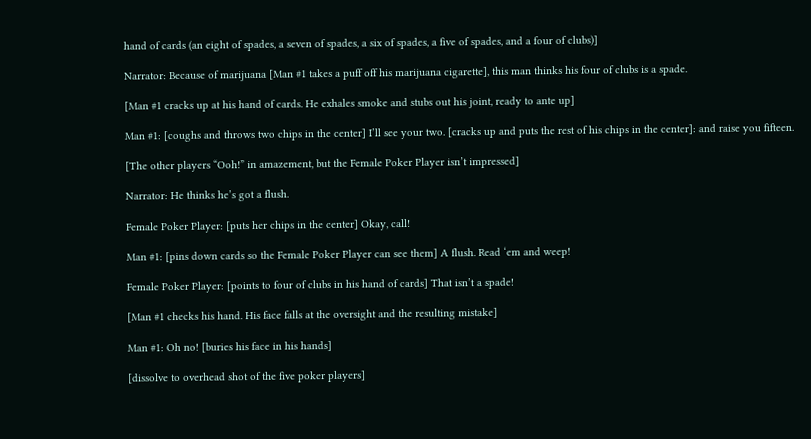hand of cards (an eight of spades, a seven of spades, a six of spades, a five of spades, and a four of clubs)]

Narrator: Because of marijuana [Man #1 takes a puff off his marijuana cigarette], this man thinks his four of clubs is a spade.

[Man #1 cracks up at his hand of cards. He exhales smoke and stubs out his joint, ready to ante up]

Man #1: [coughs and throws two chips in the center] I’ll see your two. [cracks up and puts the rest of his chips in the center]: and raise you fifteen.

[The other players “Ooh!” in amazement, but the Female Poker Player isn’t impressed]

Narrator: He thinks he’s got a flush.

Female Poker Player: [puts her chips in the center] Okay, call!

Man #1: [pins down cards so the Female Poker Player can see them] A flush. Read ‘em and weep!

Female Poker Player: [points to four of clubs in his hand of cards] That isn’t a spade!

[Man #1 checks his hand. His face falls at the oversight and the resulting mistake]

Man #1: Oh no! [buries his face in his hands]

[dissolve to overhead shot of the five poker players]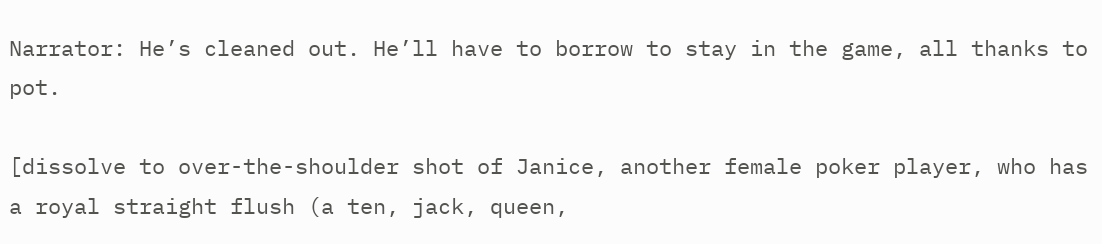Narrator: He’s cleaned out. He’ll have to borrow to stay in the game, all thanks to pot.

[dissolve to over-the-shoulder shot of Janice, another female poker player, who has a royal straight flush (a ten, jack, queen,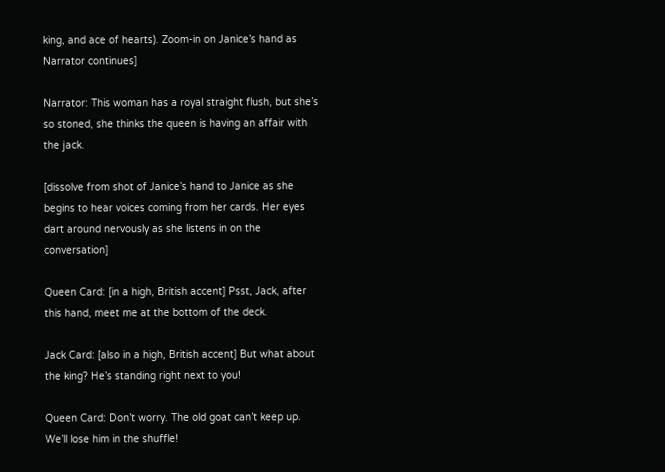king, and ace of hearts). Zoom-in on Janice’s hand as Narrator continues]

Narrator: This woman has a royal straight flush, but she’s so stoned, she thinks the queen is having an affair with the jack.

[dissolve from shot of Janice’s hand to Janice as she begins to hear voices coming from her cards. Her eyes dart around nervously as she listens in on the conversation]

Queen Card: [in a high, British accent] Psst, Jack, after this hand, meet me at the bottom of the deck.

Jack Card: [also in a high, British accent] But what about the king? He’s standing right next to you!

Queen Card: Don’t worry. The old goat can’t keep up. We’ll lose him in the shuffle!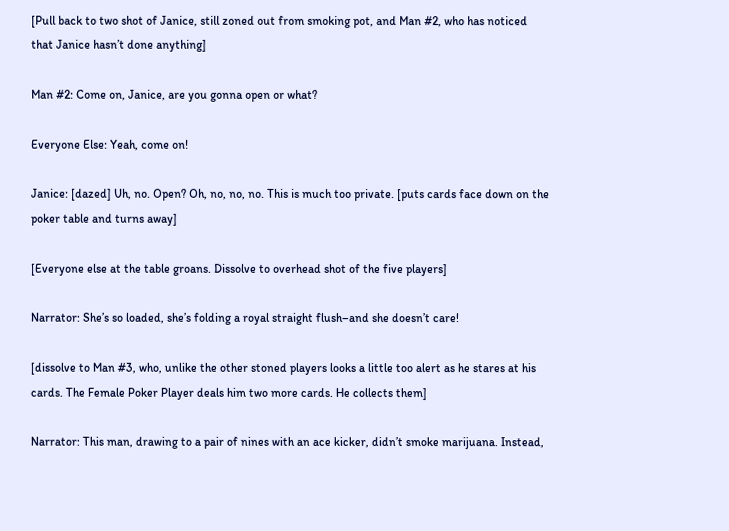[Pull back to two shot of Janice, still zoned out from smoking pot, and Man #2, who has noticed that Janice hasn’t done anything]

Man #2: Come on, Janice, are you gonna open or what?

Everyone Else: Yeah, come on!

Janice: [dazed] Uh, no. Open? Oh, no, no, no. This is much too private. [puts cards face down on the poker table and turns away]

[Everyone else at the table groans. Dissolve to overhead shot of the five players]

Narrator: She’s so loaded, she’s folding a royal straight flush–and she doesn’t care!

[dissolve to Man #3, who, unlike the other stoned players looks a little too alert as he stares at his cards. The Female Poker Player deals him two more cards. He collects them]

Narrator: This man, drawing to a pair of nines with an ace kicker, didn’t smoke marijuana. Instead,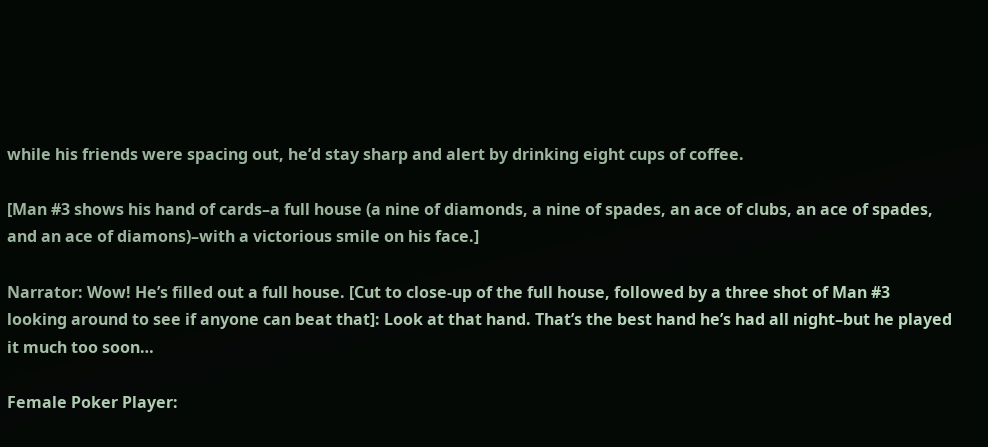while his friends were spacing out, he’d stay sharp and alert by drinking eight cups of coffee.

[Man #3 shows his hand of cards–a full house (a nine of diamonds, a nine of spades, an ace of clubs, an ace of spades, and an ace of diamons)–with a victorious smile on his face.]

Narrator: Wow! He’s filled out a full house. [Cut to close-up of the full house, followed by a three shot of Man #3 looking around to see if anyone can beat that]: Look at that hand. That’s the best hand he’s had all night–but he played it much too soon…

Female Poker Player: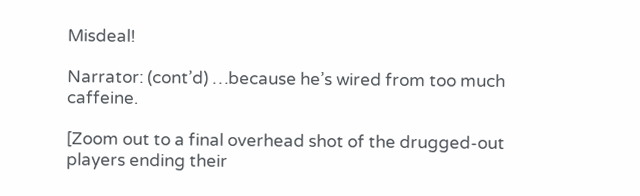Misdeal!

Narrator: (cont’d) …because he’s wired from too much caffeine.

[Zoom out to a final overhead shot of the drugged-out players ending their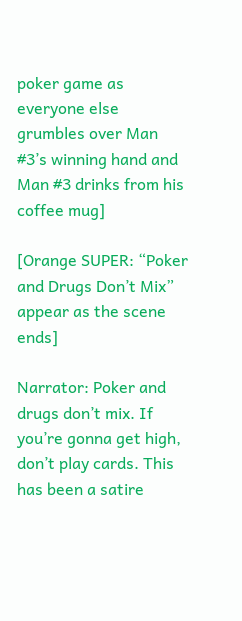poker game as everyone else grumbles over Man #3’s winning hand and Man #3 drinks from his coffee mug]

[Orange SUPER: “Poker and Drugs Don’t Mix” appear as the scene ends]

Narrator: Poker and drugs don’t mix. If you’re gonna get high, don’t play cards. This has been a satire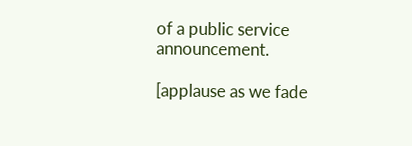of a public service announcement.

[applause as we fade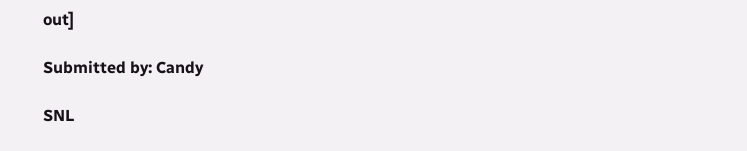out]

Submitted by: Candy

SNL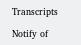Transcripts

Notify of